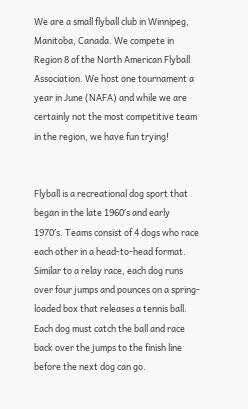We are a small flyball club in Winnipeg, Manitoba, Canada. We compete in Region 8 of the North American Flyball Association. We host one tournament a year in June (NAFA) and while we are certainly not the most competitive team in the region, we have fun trying!


Flyball is a recreational dog sport that began in the late 1960′s and early 1970′s. Teams consist of 4 dogs who race each other in a head-to-head format. Similar to a relay race, each dog runs over four jumps and pounces on a spring-loaded box that releases a tennis ball. Each dog must catch the ball and race back over the jumps to the finish line before the next dog can go.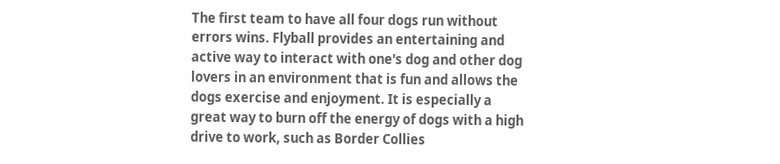The first team to have all four dogs run without errors wins. Flyball provides an entertaining and active way to interact with one's dog and other dog lovers in an environment that is fun and allows the dogs exercise and enjoyment. It is especially a great way to burn off the energy of dogs with a high drive to work, such as Border Collies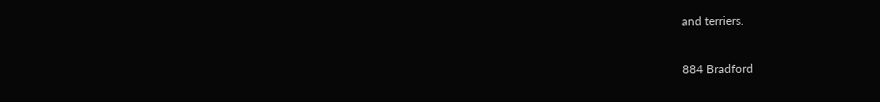and terriers.

884 Bradford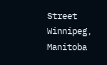Street
Winnipeg, Manitoba